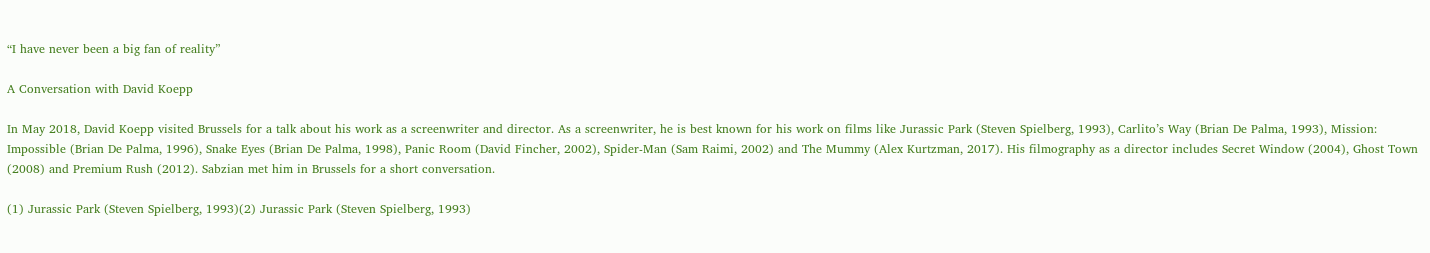“I have never been a big fan of reality”

A Conversation with David Koepp

In May 2018, David Koepp visited Brussels for a talk about his work as a screenwriter and director. As a screenwriter, he is best known for his work on films like Jurassic Park (Steven Spielberg, 1993), Carlito’s Way (Brian De Palma, 1993), Mission: Impossible (Brian De Palma, 1996), Snake Eyes (Brian De Palma, 1998), Panic Room (David Fincher, 2002), Spider-Man (Sam Raimi, 2002) and The Mummy (Alex Kurtzman, 2017). His filmography as a director includes Secret Window (2004), Ghost Town (2008) and Premium Rush (2012). Sabzian met him in Brussels for a short conversation.

(1) Jurassic Park (Steven Spielberg, 1993)(2) Jurassic Park (Steven Spielberg, 1993)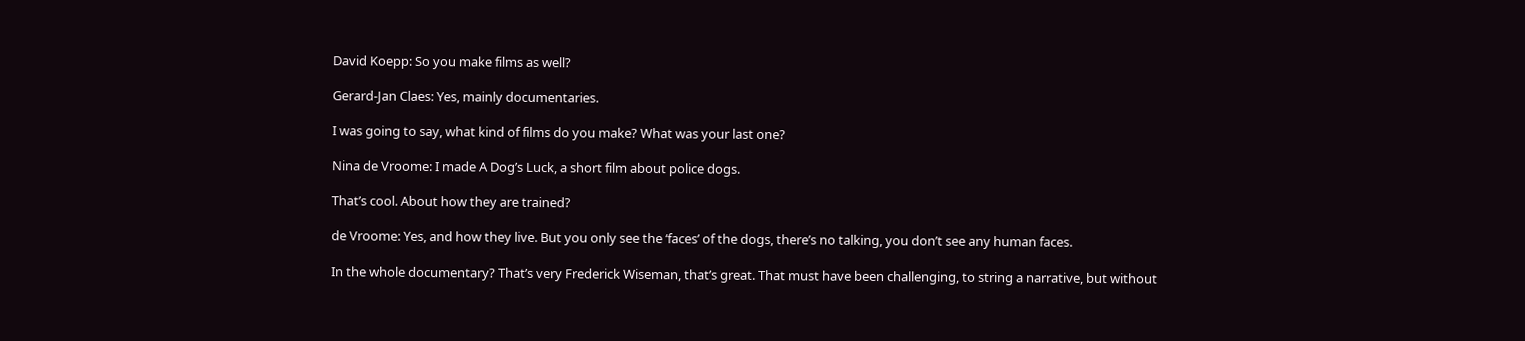David Koepp: So you make films as well?

Gerard-Jan Claes: Yes, mainly documentaries.

I was going to say, what kind of films do you make? What was your last one?

Nina de Vroome: I made A Dog’s Luck, a short film about police dogs.

That’s cool. About how they are trained?

de Vroome: Yes, and how they live. But you only see the ‘faces’ of the dogs, there’s no talking, you don’t see any human faces.

In the whole documentary? That’s very Frederick Wiseman, that’s great. That must have been challenging, to string a narrative, but without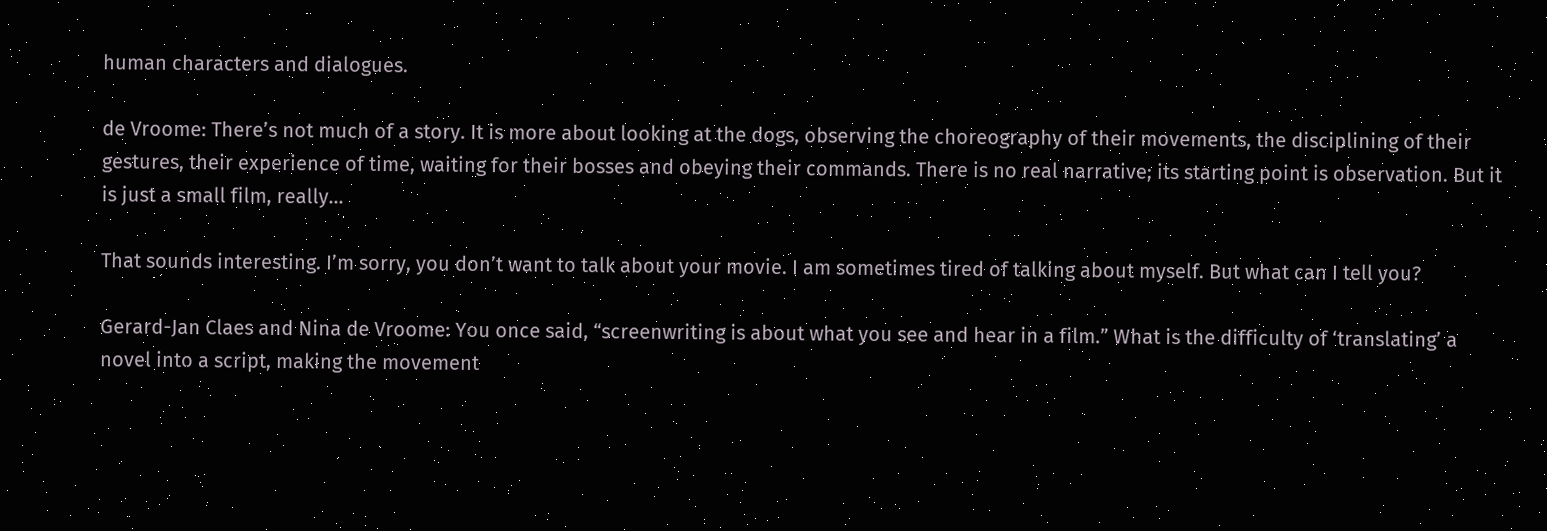human characters and dialogues.

de Vroome: There’s not much of a story. It is more about looking at the dogs, observing the choreography of their movements, the disciplining of their gestures, their experience of time, waiting for their bosses and obeying their commands. There is no real narrative; its starting point is observation. But it is just a small film, really...

That sounds interesting. I’m sorry, you don’t want to talk about your movie. I am sometimes tired of talking about myself. But what can I tell you?

Gerard-Jan Claes and Nina de Vroome: You once said, “screenwriting is about what you see and hear in a film.” What is the difficulty of ‘translating’ a novel into a script, making the movement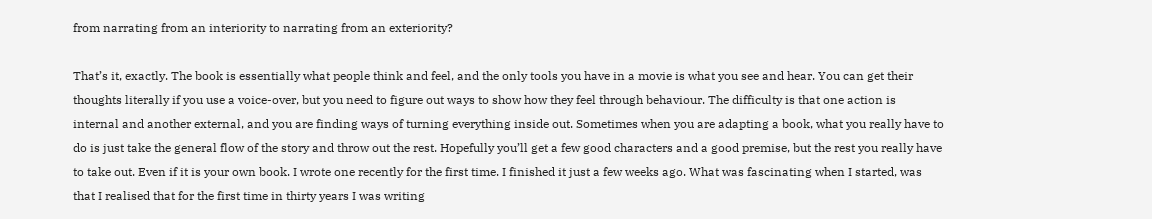from narrating from an interiority to narrating from an exteriority?

That’s it, exactly. The book is essentially what people think and feel, and the only tools you have in a movie is what you see and hear. You can get their thoughts literally if you use a voice-over, but you need to figure out ways to show how they feel through behaviour. The difficulty is that one action is internal and another external, and you are finding ways of turning everything inside out. Sometimes when you are adapting a book, what you really have to do is just take the general flow of the story and throw out the rest. Hopefully you’ll get a few good characters and a good premise, but the rest you really have to take out. Even if it is your own book. I wrote one recently for the first time. I finished it just a few weeks ago. What was fascinating when I started, was that I realised that for the first time in thirty years I was writing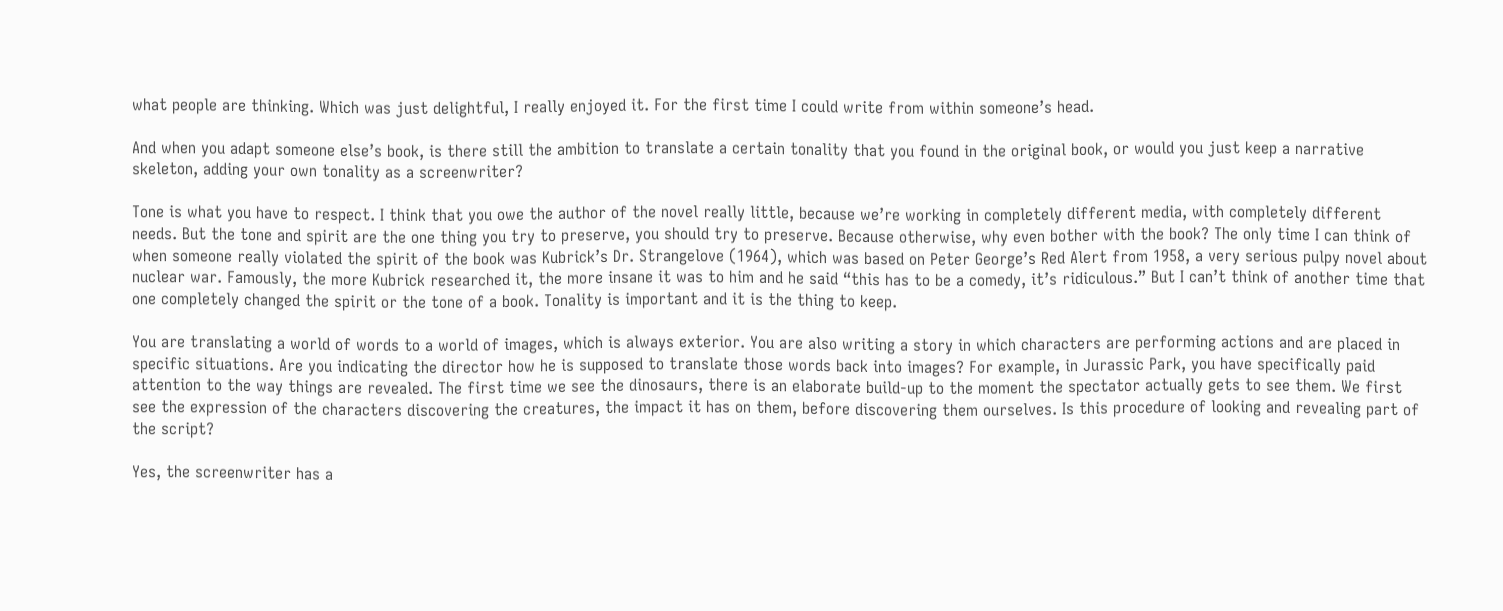what people are thinking. Which was just delightful, I really enjoyed it. For the first time I could write from within someone’s head.

And when you adapt someone else’s book, is there still the ambition to translate a certain tonality that you found in the original book, or would you just keep a narrative skeleton, adding your own tonality as a screenwriter?

Tone is what you have to respect. I think that you owe the author of the novel really little, because we’re working in completely different media, with completely different needs. But the tone and spirit are the one thing you try to preserve, you should try to preserve. Because otherwise, why even bother with the book? The only time I can think of when someone really violated the spirit of the book was Kubrick’s Dr. Strangelove (1964), which was based on Peter George’s Red Alert from 1958, a very serious pulpy novel about nuclear war. Famously, the more Kubrick researched it, the more insane it was to him and he said “this has to be a comedy, it’s ridiculous.” But I can’t think of another time that one completely changed the spirit or the tone of a book. Tonality is important and it is the thing to keep.

You are translating a world of words to a world of images, which is always exterior. You are also writing a story in which characters are performing actions and are placed in specific situations. Are you indicating the director how he is supposed to translate those words back into images? For example, in Jurassic Park, you have specifically paid attention to the way things are revealed. The first time we see the dinosaurs, there is an elaborate build-up to the moment the spectator actually gets to see them. We first see the expression of the characters discovering the creatures, the impact it has on them, before discovering them ourselves. Is this procedure of looking and revealing part of the script?

Yes, the screenwriter has a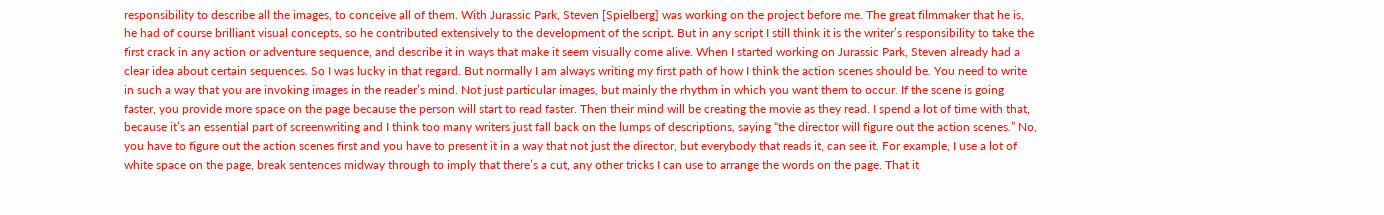responsibility to describe all the images, to conceive all of them. With Jurassic Park, Steven [Spielberg] was working on the project before me. The great filmmaker that he is, he had of course brilliant visual concepts, so he contributed extensively to the development of the script. But in any script I still think it is the writer’s responsibility to take the first crack in any action or adventure sequence, and describe it in ways that make it seem visually come alive. When I started working on Jurassic Park, Steven already had a clear idea about certain sequences. So I was lucky in that regard. But normally I am always writing my first path of how I think the action scenes should be. You need to write in such a way that you are invoking images in the reader’s mind. Not just particular images, but mainly the rhythm in which you want them to occur. If the scene is going faster, you provide more space on the page because the person will start to read faster. Then their mind will be creating the movie as they read. I spend a lot of time with that, because it’s an essential part of screenwriting and I think too many writers just fall back on the lumps of descriptions, saying “the director will figure out the action scenes.” No, you have to figure out the action scenes first and you have to present it in a way that not just the director, but everybody that reads it, can see it. For example, I use a lot of white space on the page, break sentences midway through to imply that there’s a cut, any other tricks I can use to arrange the words on the page. That it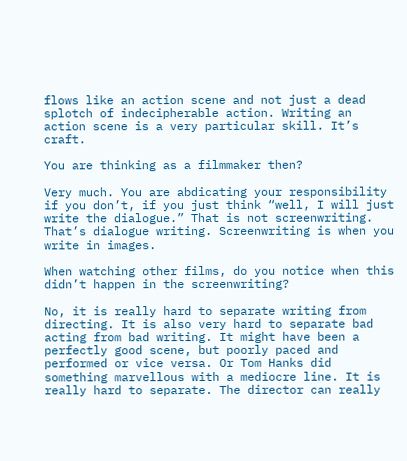flows like an action scene and not just a dead splotch of indecipherable action. Writing an action scene is a very particular skill. It’s craft.

You are thinking as a filmmaker then?

Very much. You are abdicating your responsibility if you don’t, if you just think “well, I will just write the dialogue.” That is not screenwriting. That’s dialogue writing. Screenwriting is when you write in images.

When watching other films, do you notice when this didn’t happen in the screenwriting?

No, it is really hard to separate writing from directing. It is also very hard to separate bad acting from bad writing. It might have been a perfectly good scene, but poorly paced and performed or vice versa. Or Tom Hanks did something marvellous with a mediocre line. It is really hard to separate. The director can really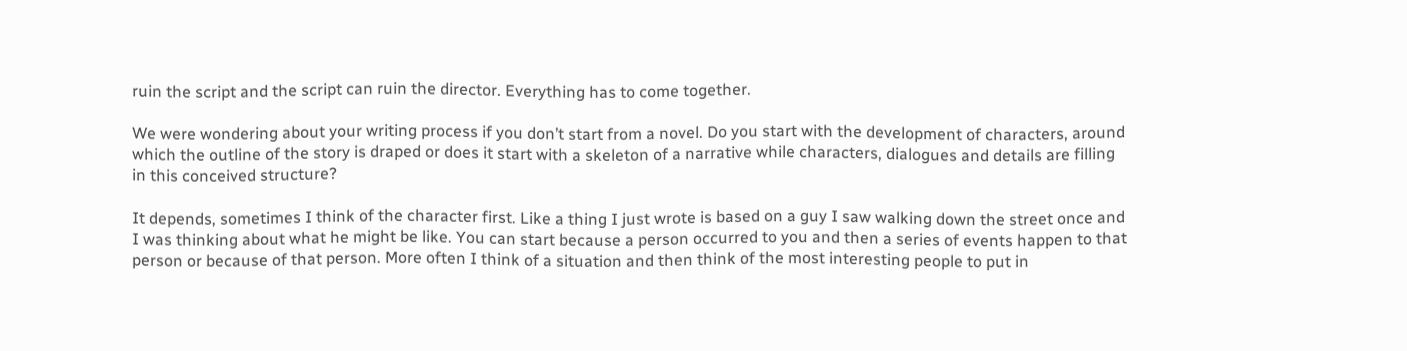ruin the script and the script can ruin the director. Everything has to come together.

We were wondering about your writing process if you don’t start from a novel. Do you start with the development of characters, around which the outline of the story is draped or does it start with a skeleton of a narrative while characters, dialogues and details are filling in this conceived structure?

It depends, sometimes I think of the character first. Like a thing I just wrote is based on a guy I saw walking down the street once and I was thinking about what he might be like. You can start because a person occurred to you and then a series of events happen to that person or because of that person. More often I think of a situation and then think of the most interesting people to put in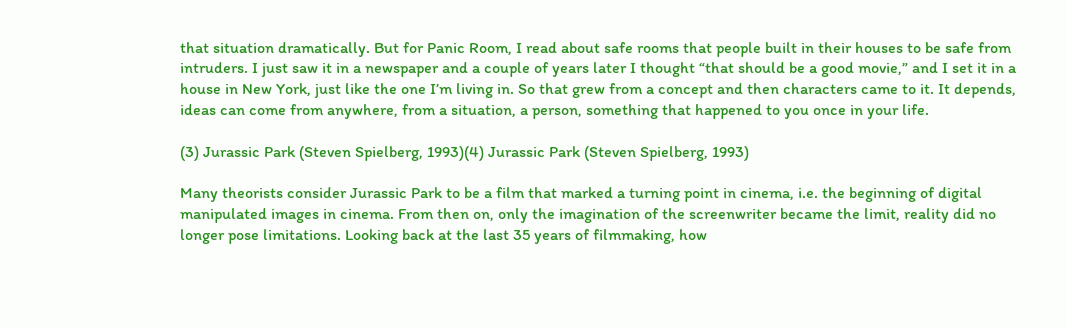that situation dramatically. But for Panic Room, I read about safe rooms that people built in their houses to be safe from intruders. I just saw it in a newspaper and a couple of years later I thought “that should be a good movie,” and I set it in a house in New York, just like the one I’m living in. So that grew from a concept and then characters came to it. It depends, ideas can come from anywhere, from a situation, a person, something that happened to you once in your life.

(3) Jurassic Park (Steven Spielberg, 1993)(4) Jurassic Park (Steven Spielberg, 1993)

Many theorists consider Jurassic Park to be a film that marked a turning point in cinema, i.e. the beginning of digital manipulated images in cinema. From then on, only the imagination of the screenwriter became the limit, reality did no longer pose limitations. Looking back at the last 35 years of filmmaking, how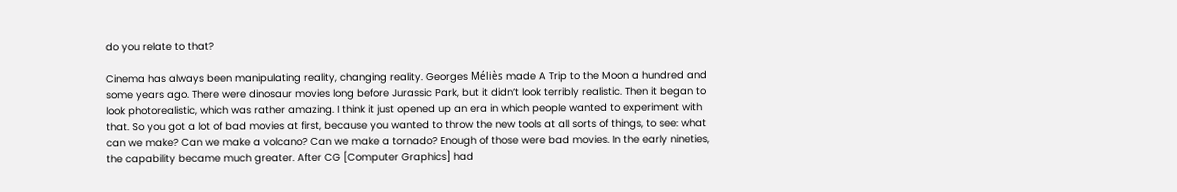do you relate to that?

Cinema has always been manipulating reality, changing reality. Georges Méliès made A Trip to the Moon a hundred and some years ago. There were dinosaur movies long before Jurassic Park, but it didn’t look terribly realistic. Then it began to look photorealistic, which was rather amazing. I think it just opened up an era in which people wanted to experiment with that. So you got a lot of bad movies at first, because you wanted to throw the new tools at all sorts of things, to see: what can we make? Can we make a volcano? Can we make a tornado? Enough of those were bad movies. In the early nineties, the capability became much greater. After CG [Computer Graphics] had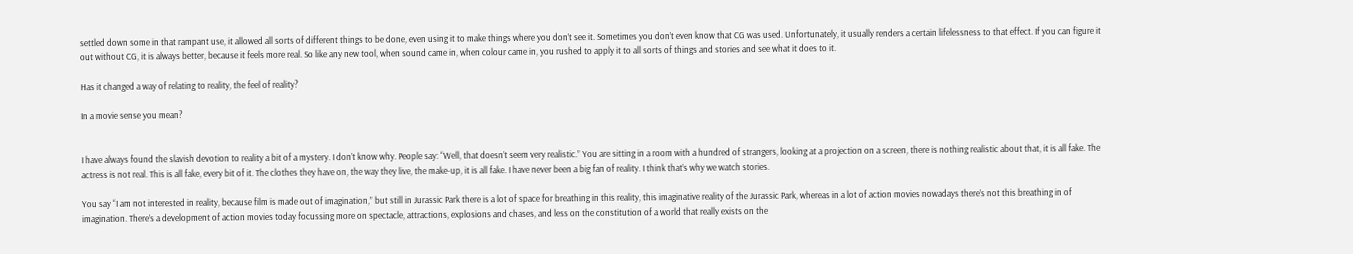settled down some in that rampant use, it allowed all sorts of different things to be done, even using it to make things where you don’t see it. Sometimes you don’t even know that CG was used. Unfortunately, it usually renders a certain lifelessness to that effect. If you can figure it out without CG, it is always better, because it feels more real. So like any new tool, when sound came in, when colour came in, you rushed to apply it to all sorts of things and stories and see what it does to it.

Has it changed a way of relating to reality, the feel of reality?

In a movie sense you mean?


I have always found the slavish devotion to reality a bit of a mystery. I don’t know why. People say: “Well, that doesn’t seem very realistic.” You are sitting in a room with a hundred of strangers, looking at a projection on a screen, there is nothing realistic about that, it is all fake. The actress is not real. This is all fake, every bit of it. The clothes they have on, the way they live, the make-up, it is all fake. I have never been a big fan of reality. I think that’s why we watch stories.

You say “I am not interested in reality, because film is made out of imagination,” but still in Jurassic Park there is a lot of space for breathing in this reality, this imaginative reality of the Jurassic Park, whereas in a lot of action movies nowadays there’s not this breathing in of imagination. There’s a development of action movies today focussing more on spectacle, attractions, explosions and chases, and less on the constitution of a world that really exists on the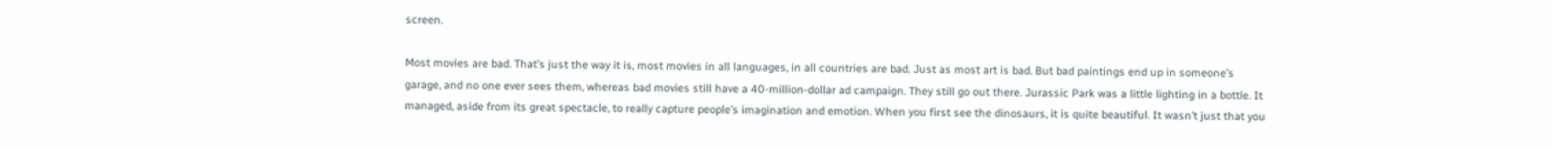screen.

Most movies are bad. That’s just the way it is, most movies in all languages, in all countries are bad. Just as most art is bad. But bad paintings end up in someone’s garage, and no one ever sees them, whereas bad movies still have a 40-million-dollar ad campaign. They still go out there. Jurassic Park was a little lighting in a bottle. It managed, aside from its great spectacle, to really capture people’s imagination and emotion. When you first see the dinosaurs, it is quite beautiful. It wasn’t just that you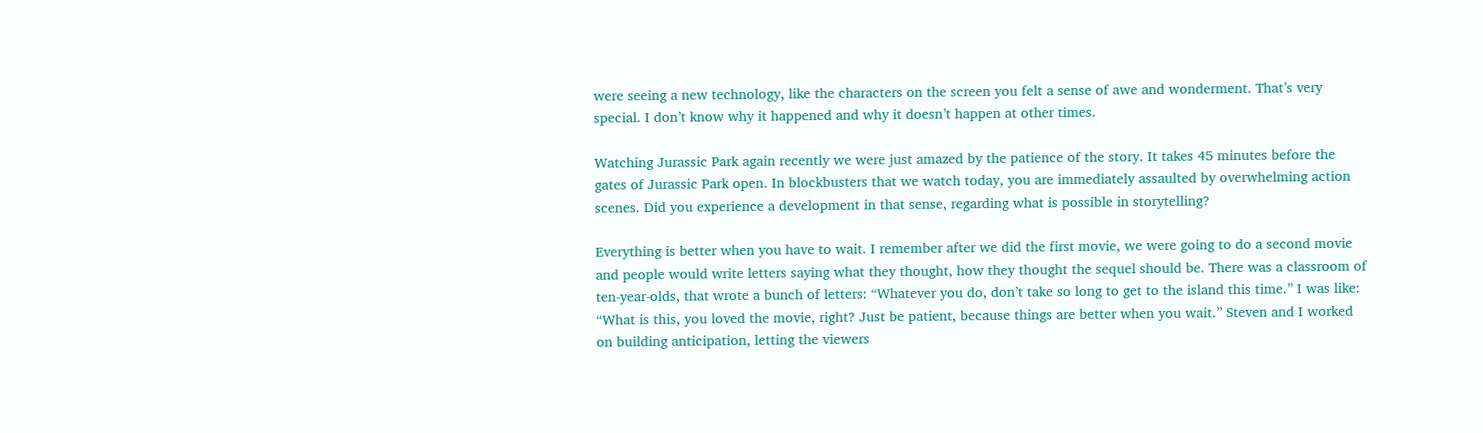were seeing a new technology, like the characters on the screen you felt a sense of awe and wonderment. That’s very special. I don’t know why it happened and why it doesn’t happen at other times.

Watching Jurassic Park again recently we were just amazed by the patience of the story. It takes 45 minutes before the gates of Jurassic Park open. In blockbusters that we watch today, you are immediately assaulted by overwhelming action scenes. Did you experience a development in that sense, regarding what is possible in storytelling?

Everything is better when you have to wait. I remember after we did the first movie, we were going to do a second movie and people would write letters saying what they thought, how they thought the sequel should be. There was a classroom of ten-year-olds, that wrote a bunch of letters: “Whatever you do, don’t take so long to get to the island this time.” I was like: “What is this, you loved the movie, right? Just be patient, because things are better when you wait.” Steven and I worked on building anticipation, letting the viewers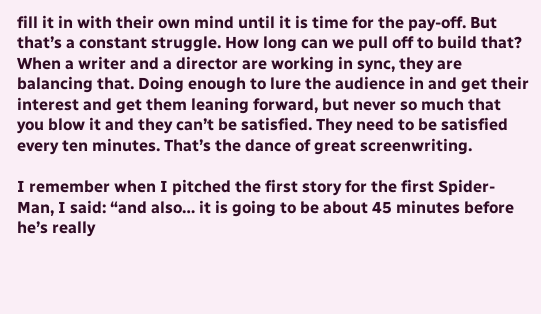fill it in with their own mind until it is time for the pay-off. But that’s a constant struggle. How long can we pull off to build that? When a writer and a director are working in sync, they are balancing that. Doing enough to lure the audience in and get their interest and get them leaning forward, but never so much that you blow it and they can’t be satisfied. They need to be satisfied every ten minutes. That’s the dance of great screenwriting.

I remember when I pitched the first story for the first Spider-Man, I said: “and also… it is going to be about 45 minutes before he’s really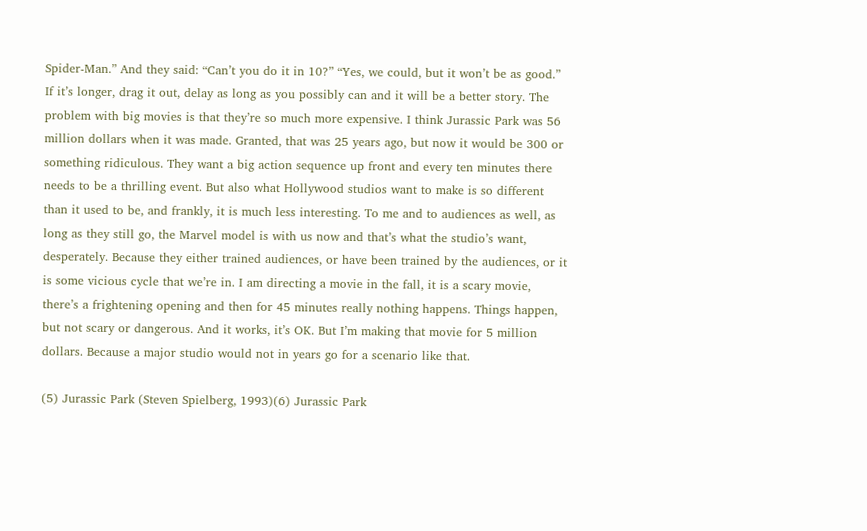Spider-Man.” And they said: “Can’t you do it in 10?” “Yes, we could, but it won’t be as good.” If it’s longer, drag it out, delay as long as you possibly can and it will be a better story. The problem with big movies is that they’re so much more expensive. I think Jurassic Park was 56 million dollars when it was made. Granted, that was 25 years ago, but now it would be 300 or something ridiculous. They want a big action sequence up front and every ten minutes there needs to be a thrilling event. But also what Hollywood studios want to make is so different than it used to be, and frankly, it is much less interesting. To me and to audiences as well, as long as they still go, the Marvel model is with us now and that’s what the studio’s want, desperately. Because they either trained audiences, or have been trained by the audiences, or it is some vicious cycle that we’re in. I am directing a movie in the fall, it is a scary movie, there’s a frightening opening and then for 45 minutes really nothing happens. Things happen, but not scary or dangerous. And it works, it’s OK. But I’m making that movie for 5 million dollars. Because a major studio would not in years go for a scenario like that.

(5) Jurassic Park (Steven Spielberg, 1993)(6) Jurassic Park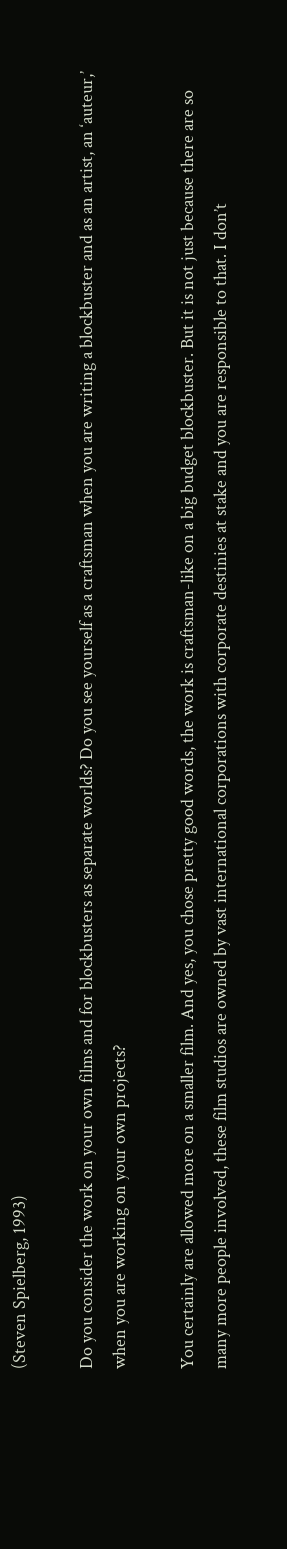(Steven Spielberg, 1993)

Do you consider the work on your own films and for blockbusters as separate worlds? Do you see yourself as a craftsman when you are writing a blockbuster and as an artist, an ‘auteur,’ when you are working on your own projects?

You certainly are allowed more on a smaller film. And yes, you chose pretty good words, the work is craftsman-like on a big budget blockbuster. But it is not just because there are so many more people involved, these film studios are owned by vast international corporations with corporate destinies at stake and you are responsible to that. I don’t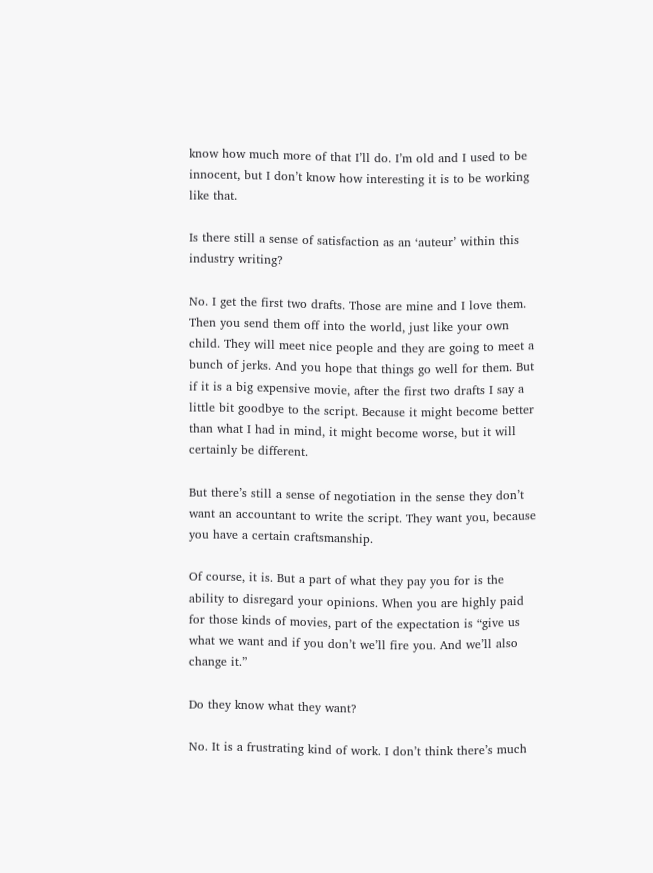know how much more of that I’ll do. I’m old and I used to be innocent, but I don’t know how interesting it is to be working like that.

Is there still a sense of satisfaction as an ‘auteur’ within this industry writing?

No. I get the first two drafts. Those are mine and I love them. Then you send them off into the world, just like your own child. They will meet nice people and they are going to meet a bunch of jerks. And you hope that things go well for them. But if it is a big expensive movie, after the first two drafts I say a little bit goodbye to the script. Because it might become better than what I had in mind, it might become worse, but it will certainly be different.

But there’s still a sense of negotiation in the sense they don’t want an accountant to write the script. They want you, because you have a certain craftsmanship.

Of course, it is. But a part of what they pay you for is the ability to disregard your opinions. When you are highly paid for those kinds of movies, part of the expectation is “give us what we want and if you don’t we’ll fire you. And we’ll also change it.”

Do they know what they want?

No. It is a frustrating kind of work. I don’t think there’s much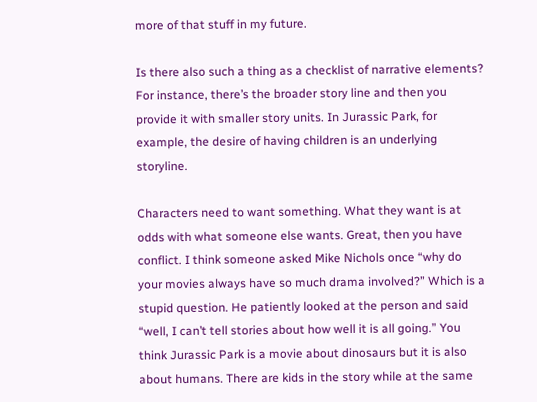more of that stuff in my future.

Is there also such a thing as a checklist of narrative elements? For instance, there’s the broader story line and then you provide it with smaller story units. In Jurassic Park, for example, the desire of having children is an underlying storyline.

Characters need to want something. What they want is at odds with what someone else wants. Great, then you have conflict. I think someone asked Mike Nichols once “why do your movies always have so much drama involved?” Which is a stupid question. He patiently looked at the person and said “well, I can’t tell stories about how well it is all going.” You think Jurassic Park is a movie about dinosaurs but it is also about humans. There are kids in the story while at the same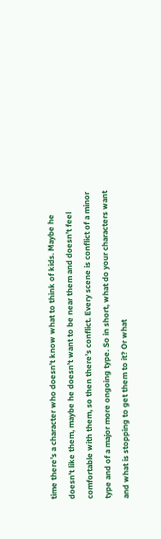time there’s a character who doesn’t know what to think of kids. Maybe he doesn’t like them, maybe he doesn’t want to be near them and doesn’t feel comfortable with them, so then there’s conflict. Every scene is conflict of a minor type and of a major more ongoing type. So in short, what do your characters want and what is stopping to get them to it? Or what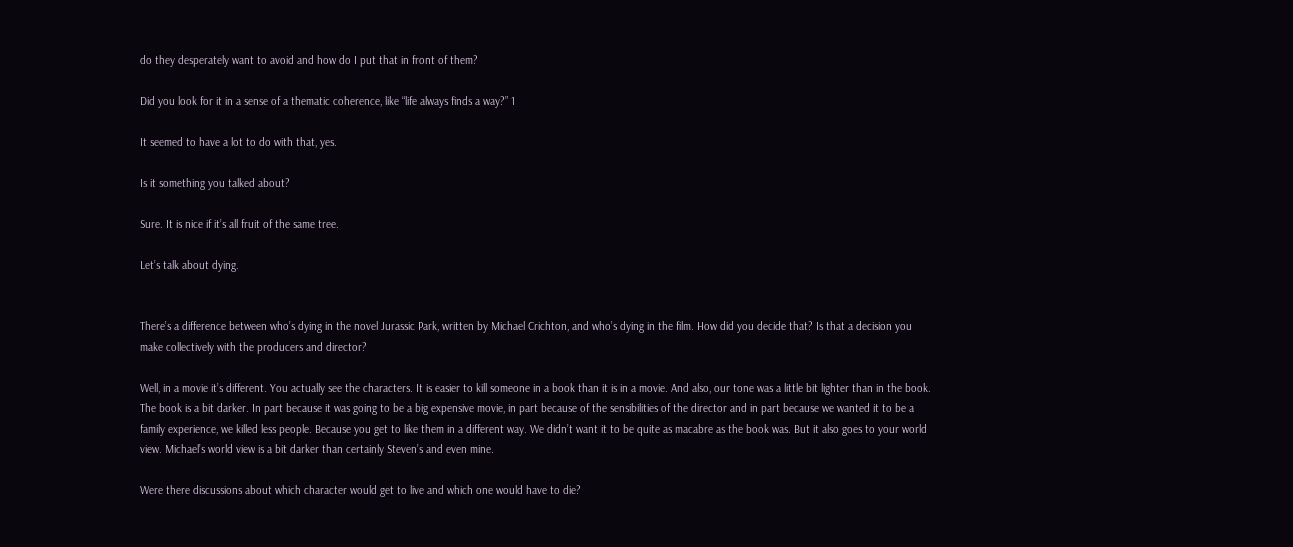do they desperately want to avoid and how do I put that in front of them?

Did you look for it in a sense of a thematic coherence, like “life always finds a way?” 1

It seemed to have a lot to do with that, yes.

Is it something you talked about?

Sure. It is nice if it’s all fruit of the same tree.

Let’s talk about dying.


There’s a difference between who’s dying in the novel Jurassic Park, written by Michael Crichton, and who’s dying in the film. How did you decide that? Is that a decision you make collectively with the producers and director?

Well, in a movie it’s different. You actually see the characters. It is easier to kill someone in a book than it is in a movie. And also, our tone was a little bit lighter than in the book. The book is a bit darker. In part because it was going to be a big expensive movie, in part because of the sensibilities of the director and in part because we wanted it to be a family experience, we killed less people. Because you get to like them in a different way. We didn’t want it to be quite as macabre as the book was. But it also goes to your world view. Michael’s world view is a bit darker than certainly Steven’s and even mine.

Were there discussions about which character would get to live and which one would have to die?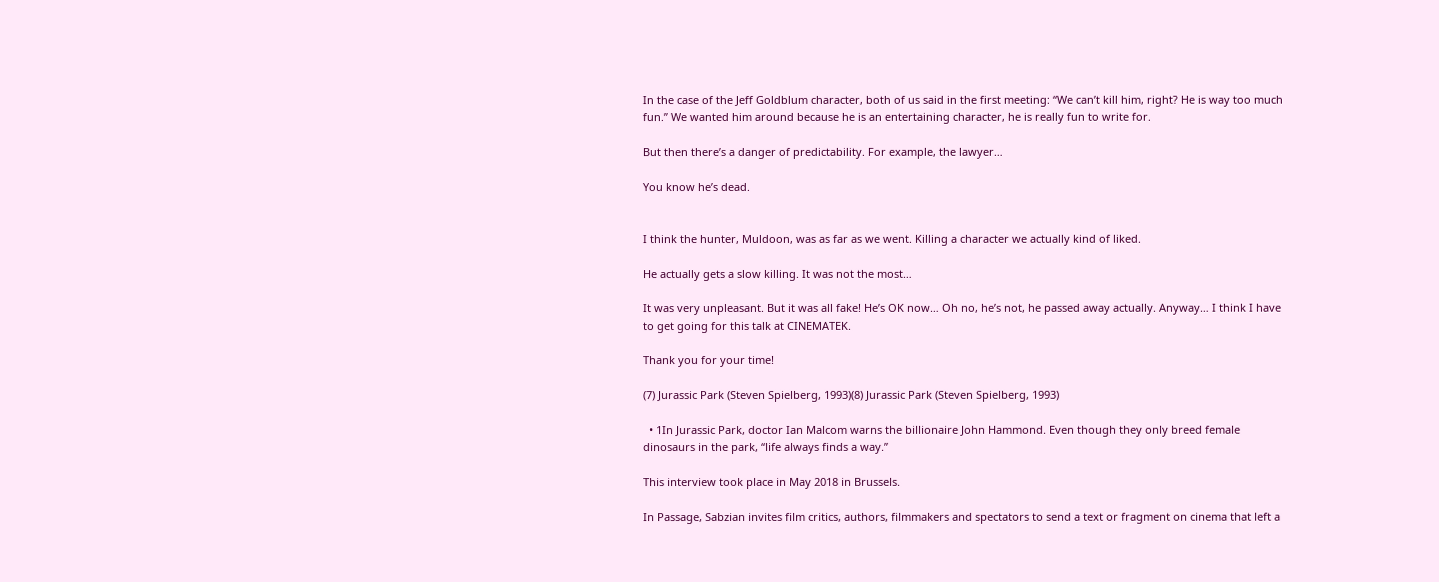In the case of the Jeff Goldblum character, both of us said in the first meeting: “We can’t kill him, right? He is way too much fun.” We wanted him around because he is an entertaining character, he is really fun to write for.

But then there’s a danger of predictability. For example, the lawyer…

You know he’s dead.


I think the hunter, Muldoon, was as far as we went. Killing a character we actually kind of liked.

He actually gets a slow killing. It was not the most…

It was very unpleasant. But it was all fake! He’s OK now… Oh no, he’s not, he passed away actually. Anyway… I think I have to get going for this talk at CINEMATEK.

Thank you for your time!

(7) Jurassic Park (Steven Spielberg, 1993)(8) Jurassic Park (Steven Spielberg, 1993)

  • 1In Jurassic Park, doctor Ian Malcom warns the billionaire John Hammond. Even though they only breed female dinosaurs in the park, “life always finds a way.”

This interview took place in May 2018 in Brussels.

In Passage, Sabzian invites film critics, authors, filmmakers and spectators to send a text or fragment on cinema that left a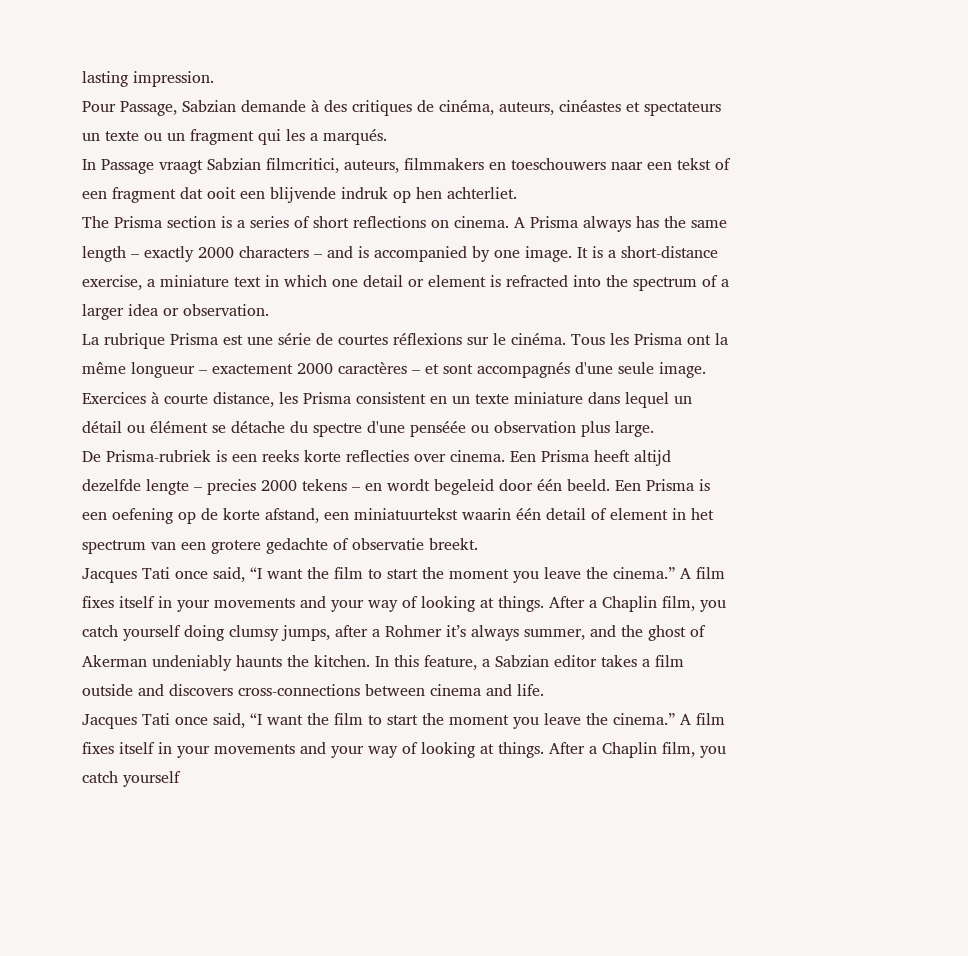lasting impression.
Pour Passage, Sabzian demande à des critiques de cinéma, auteurs, cinéastes et spectateurs un texte ou un fragment qui les a marqués.
In Passage vraagt Sabzian filmcritici, auteurs, filmmakers en toeschouwers naar een tekst of een fragment dat ooit een blijvende indruk op hen achterliet.
The Prisma section is a series of short reflections on cinema. A Prisma always has the same length – exactly 2000 characters – and is accompanied by one image. It is a short-distance exercise, a miniature text in which one detail or element is refracted into the spectrum of a larger idea or observation.
La rubrique Prisma est une série de courtes réflexions sur le cinéma. Tous les Prisma ont la même longueur – exactement 2000 caractères – et sont accompagnés d'une seule image. Exercices à courte distance, les Prisma consistent en un texte miniature dans lequel un détail ou élément se détache du spectre d'une penséée ou observation plus large.
De Prisma-rubriek is een reeks korte reflecties over cinema. Een Prisma heeft altijd dezelfde lengte – precies 2000 tekens – en wordt begeleid door één beeld. Een Prisma is een oefening op de korte afstand, een miniatuurtekst waarin één detail of element in het spectrum van een grotere gedachte of observatie breekt.
Jacques Tati once said, “I want the film to start the moment you leave the cinema.” A film fixes itself in your movements and your way of looking at things. After a Chaplin film, you catch yourself doing clumsy jumps, after a Rohmer it’s always summer, and the ghost of Akerman undeniably haunts the kitchen. In this feature, a Sabzian editor takes a film outside and discovers cross-connections between cinema and life.
Jacques Tati once said, “I want the film to start the moment you leave the cinema.” A film fixes itself in your movements and your way of looking at things. After a Chaplin film, you catch yourself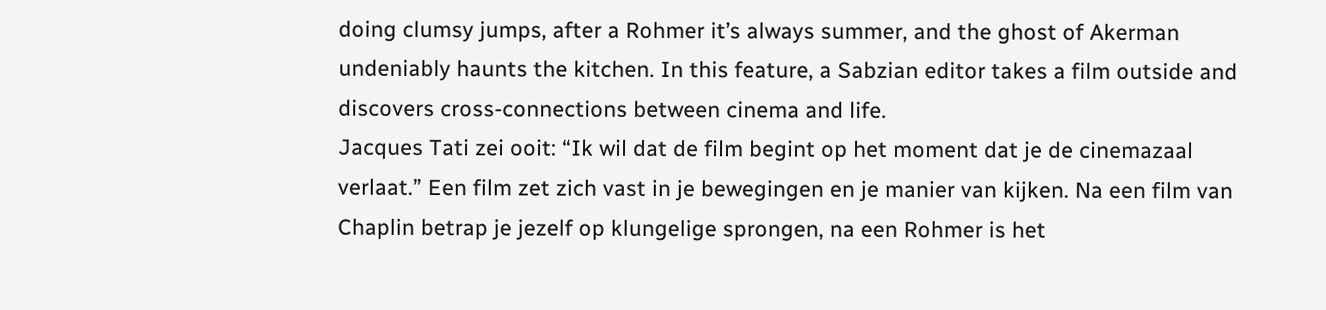doing clumsy jumps, after a Rohmer it’s always summer, and the ghost of Akerman undeniably haunts the kitchen. In this feature, a Sabzian editor takes a film outside and discovers cross-connections between cinema and life.
Jacques Tati zei ooit: “Ik wil dat de film begint op het moment dat je de cinemazaal verlaat.” Een film zet zich vast in je bewegingen en je manier van kijken. Na een film van Chaplin betrap je jezelf op klungelige sprongen, na een Rohmer is het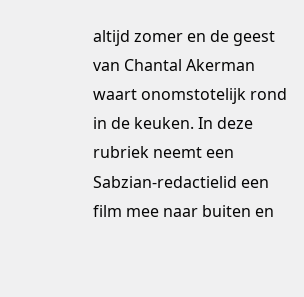altijd zomer en de geest van Chantal Akerman waart onomstotelijk rond in de keuken. In deze rubriek neemt een Sabzian-redactielid een film mee naar buiten en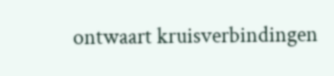ontwaart kruisverbindingen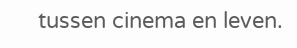tussen cinema en leven.